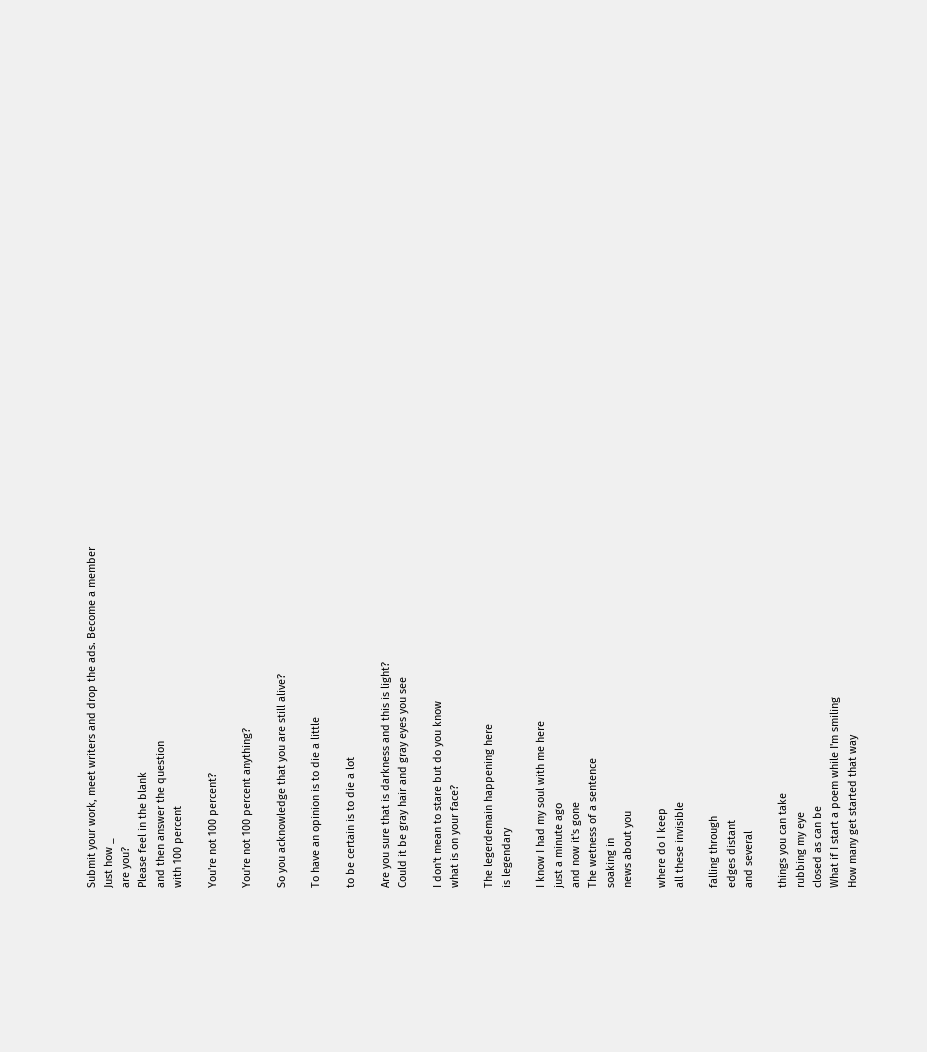Submit your work, meet writers and drop the ads. Become a member
Just how _
are you?
Please feel in the blank
and then answer the question
with 100 percent

You're not 100 percent?

You're not 100 percent anything?

So you acknowledge that you are still alive?

To have an opinion is to die a little

to be certain is to die a lot

Are you sure that is darkness and this is light?
Could it be gray hair and gray eyes you see

I don't mean to stare but do you know
what is on your face?

The legerdemain happening here
is legendary

I know I had my soul with me here
just a minute ago
and now it's gone
The wetness of a sentence
soaking in
news about you

where do I keep
all these invisible

falling through
edges distant
and several

things you can take
rubbing my eye
closed as can be
What if I start a poem while I'm smiling
How many get started that way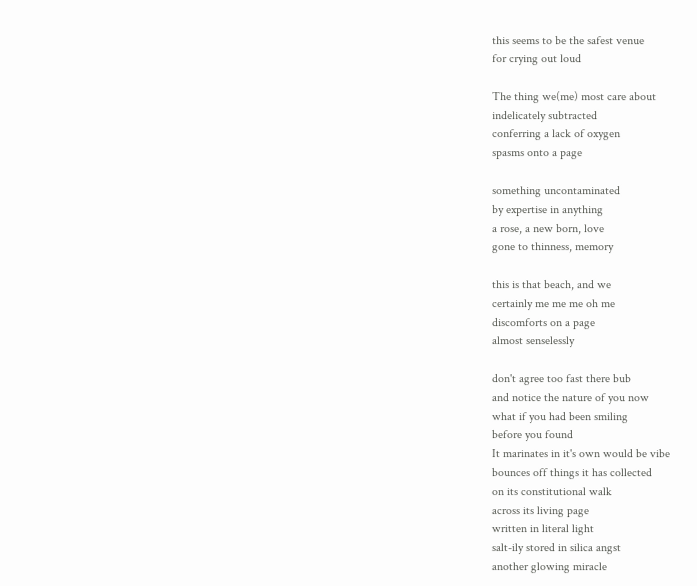this seems to be the safest venue
for crying out loud

The thing we(me) most care about
indelicately subtracted
conferring a lack of oxygen
spasms onto a page

something uncontaminated
by expertise in anything
a rose, a new born, love
gone to thinness, memory

this is that beach, and we
certainly me me me oh me
discomforts on a page
almost senselessly

don't agree too fast there bub
and notice the nature of you now
what if you had been smiling
before you found
It marinates in it's own would be vibe
bounces off things it has collected
on its constitutional walk
across its living page
written in literal light
salt-ily stored in silica angst
another glowing miracle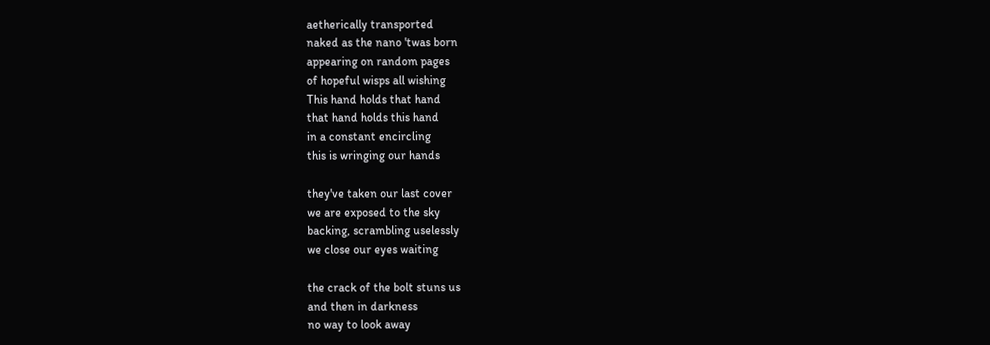aetherically transported
naked as the nano 'twas born
appearing on random pages
of hopeful wisps all wishing
This hand holds that hand
that hand holds this hand
in a constant encircling
this is wringing our hands

they've taken our last cover
we are exposed to the sky
backing, scrambling uselessly
we close our eyes waiting

the crack of the bolt stuns us
and then in darkness
no way to look away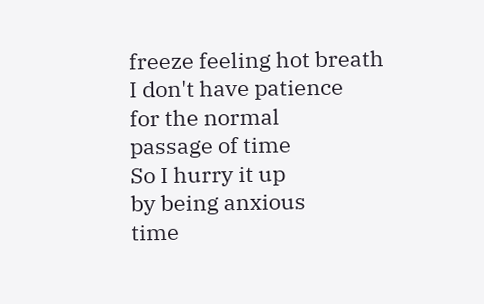freeze feeling hot breath
I don't have patience
for the normal
passage of time
So I hurry it up
by being anxious
time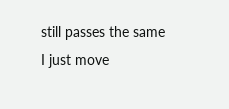still passes the same
I just move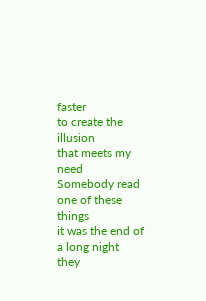faster
to create the illusion
that meets my need
Somebody read one of these things
it was the end of a long night
they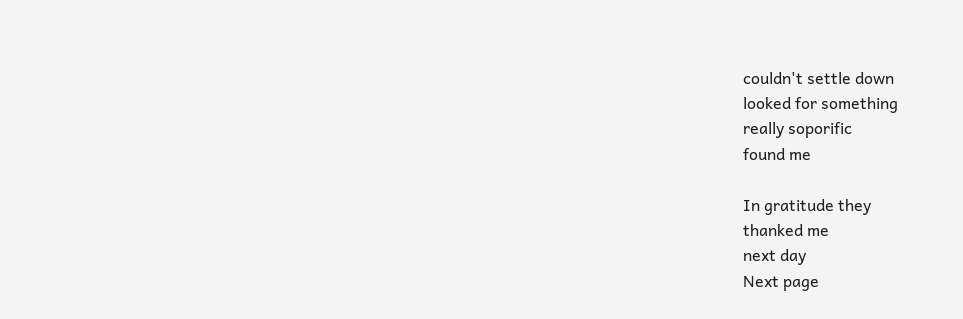couldn't settle down
looked for something
really soporific
found me

In gratitude they
thanked me
next day
Next page